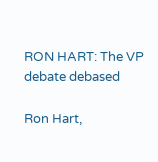RON HART: The VP debate debased

Ron Hart,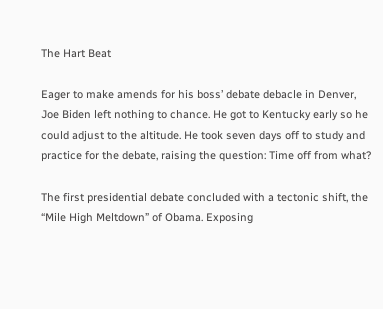The Hart Beat

Eager to make amends for his boss’ debate debacle in Denver, Joe Biden left nothing to chance. He got to Kentucky early so he could adjust to the altitude. He took seven days off to study and practice for the debate, raising the question: Time off from what?

The first presidential debate concluded with a tectonic shift, the “Mile High Meltdown” of Obama. Exposing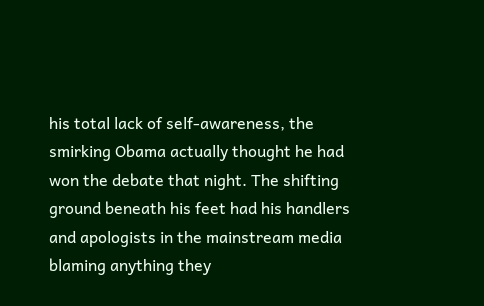his total lack of self-awareness, the smirking Obama actually thought he had won the debate that night. The shifting ground beneath his feet had his handlers and apologists in the mainstream media blaming anything they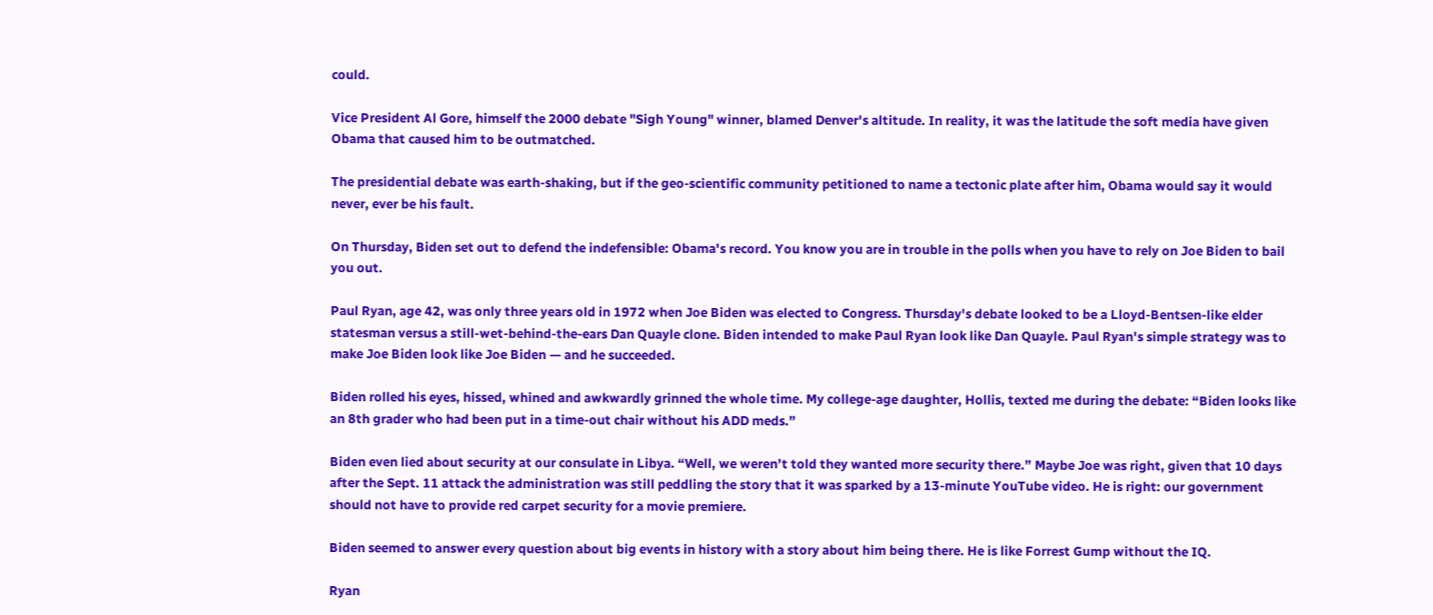could.

Vice President Al Gore, himself the 2000 debate "Sigh Young" winner, blamed Denver's altitude. In reality, it was the latitude the soft media have given Obama that caused him to be outmatched.

The presidential debate was earth-shaking, but if the geo-scientific community petitioned to name a tectonic plate after him, Obama would say it would never, ever be his fault.

On Thursday, Biden set out to defend the indefensible: Obama's record. You know you are in trouble in the polls when you have to rely on Joe Biden to bail you out.

Paul Ryan, age 42, was only three years old in 1972 when Joe Biden was elected to Congress. Thursday's debate looked to be a Lloyd-Bentsen-like elder statesman versus a still-wet-behind-the-ears Dan Quayle clone. Biden intended to make Paul Ryan look like Dan Quayle. Paul Ryan's simple strategy was to make Joe Biden look like Joe Biden — and he succeeded.

Biden rolled his eyes, hissed, whined and awkwardly grinned the whole time. My college-age daughter, Hollis, texted me during the debate: “Biden looks like an 8th grader who had been put in a time-out chair without his ADD meds.”

Biden even lied about security at our consulate in Libya. “Well, we weren’t told they wanted more security there.” Maybe Joe was right, given that 10 days after the Sept. 11 attack the administration was still peddling the story that it was sparked by a 13-minute YouTube video. He is right: our government should not have to provide red carpet security for a movie premiere.

Biden seemed to answer every question about big events in history with a story about him being there. He is like Forrest Gump without the IQ.

Ryan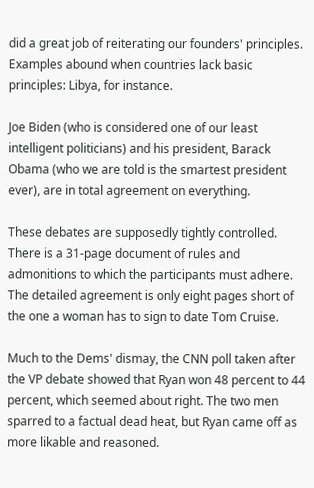did a great job of reiterating our founders' principles. Examples abound when countries lack basic principles: Libya, for instance.

Joe Biden (who is considered one of our least intelligent politicians) and his president, Barack Obama (who we are told is the smartest president ever), are in total agreement on everything.

These debates are supposedly tightly controlled. There is a 31-page document of rules and admonitions to which the participants must adhere. The detailed agreement is only eight pages short of the one a woman has to sign to date Tom Cruise.

Much to the Dems' dismay, the CNN poll taken after the VP debate showed that Ryan won 48 percent to 44 percent, which seemed about right. The two men sparred to a factual dead heat, but Ryan came off as more likable and reasoned.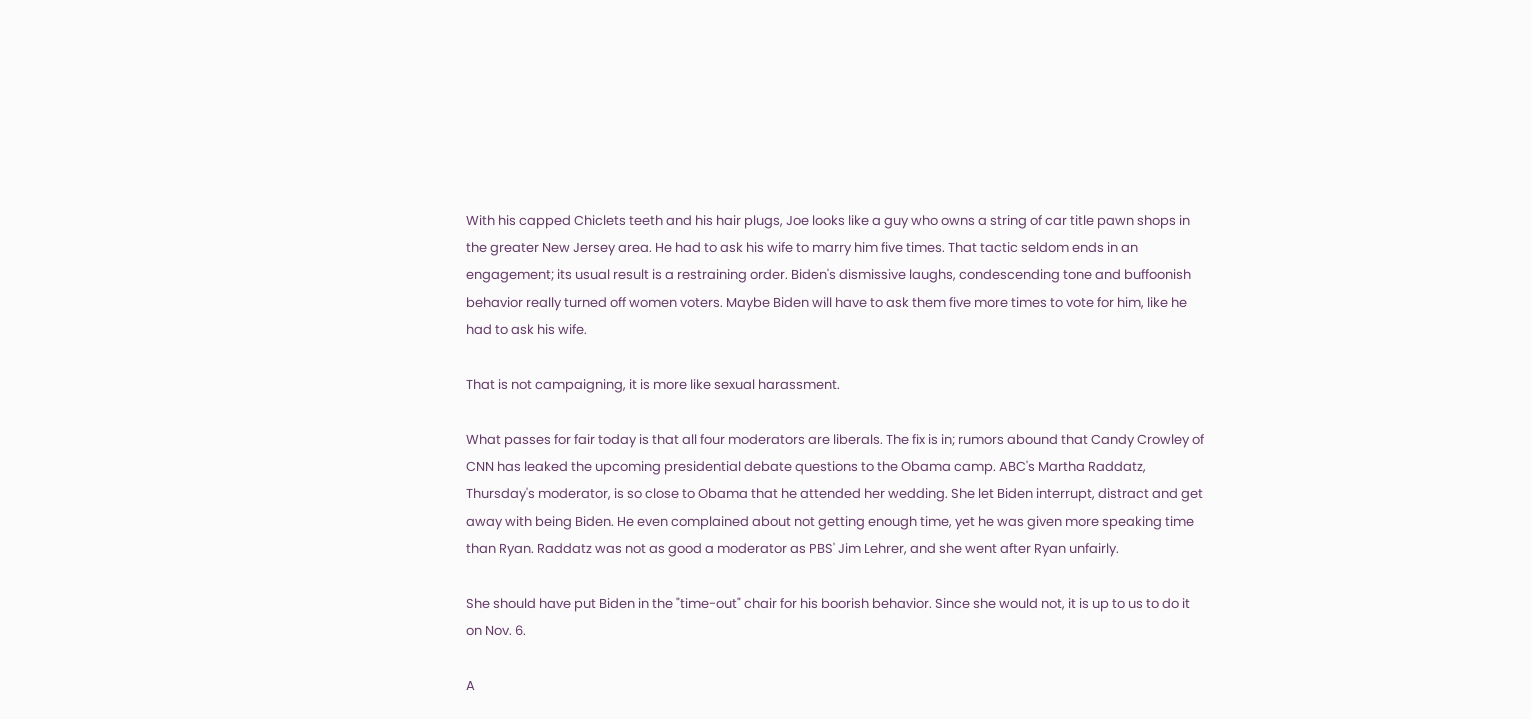With his capped Chiclets teeth and his hair plugs, Joe looks like a guy who owns a string of car title pawn shops in the greater New Jersey area. He had to ask his wife to marry him five times. That tactic seldom ends in an engagement; its usual result is a restraining order. Biden's dismissive laughs, condescending tone and buffoonish behavior really turned off women voters. Maybe Biden will have to ask them five more times to vote for him, like he had to ask his wife.

That is not campaigning, it is more like sexual harassment.

What passes for fair today is that all four moderators are liberals. The fix is in; rumors abound that Candy Crowley of CNN has leaked the upcoming presidential debate questions to the Obama camp. ABC's Martha Raddatz, Thursday's moderator, is so close to Obama that he attended her wedding. She let Biden interrupt, distract and get away with being Biden. He even complained about not getting enough time, yet he was given more speaking time than Ryan. Raddatz was not as good a moderator as PBS' Jim Lehrer, and she went after Ryan unfairly.

She should have put Biden in the "time-out" chair for his boorish behavior. Since she would not, it is up to us to do it on Nov. 6.

A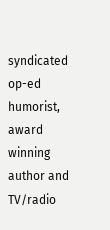syndicated op-ed humorist, award winning author and TV/radio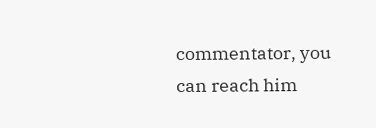commentator, you can reach him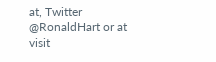at, Twitter @RonaldHart or at visit